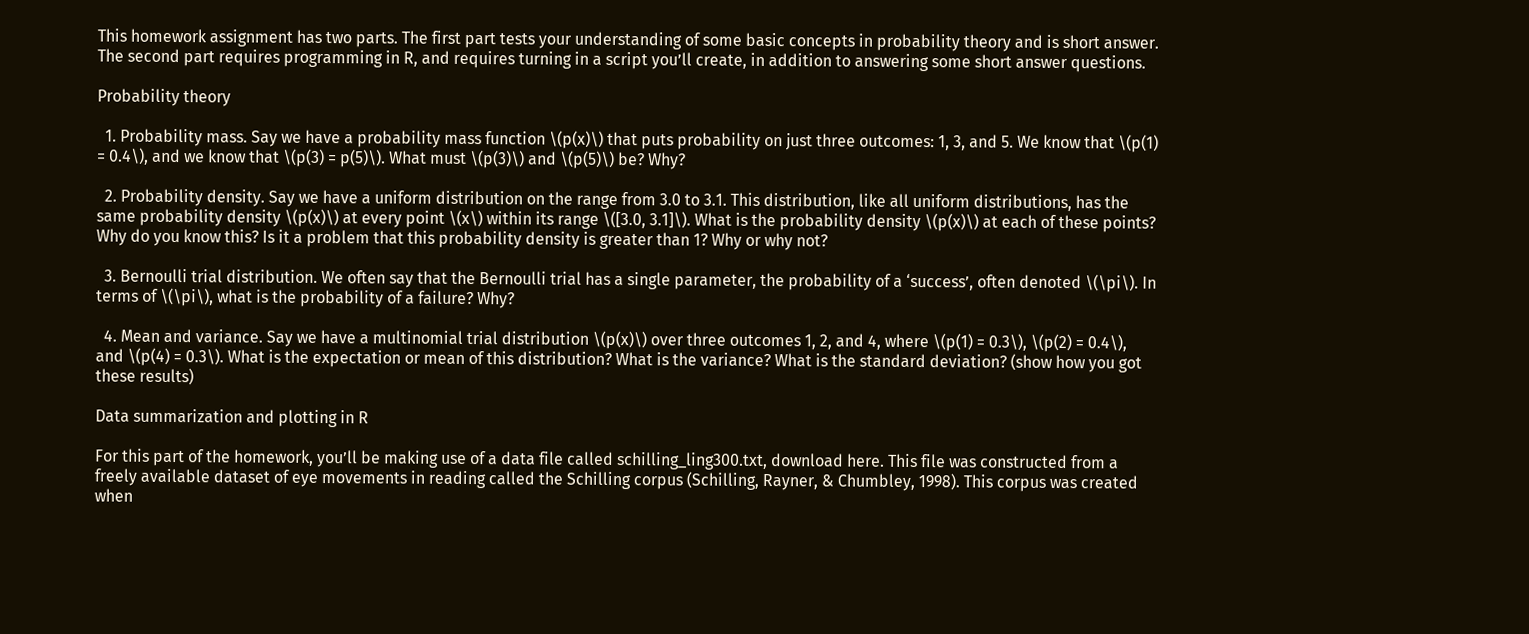This homework assignment has two parts. The first part tests your understanding of some basic concepts in probability theory and is short answer. The second part requires programming in R, and requires turning in a script you’ll create, in addition to answering some short answer questions.

Probability theory

  1. Probability mass. Say we have a probability mass function \(p(x)\) that puts probability on just three outcomes: 1, 3, and 5. We know that \(p(1) = 0.4\), and we know that \(p(3) = p(5)\). What must \(p(3)\) and \(p(5)\) be? Why?

  2. Probability density. Say we have a uniform distribution on the range from 3.0 to 3.1. This distribution, like all uniform distributions, has the same probability density \(p(x)\) at every point \(x\) within its range \([3.0, 3.1]\). What is the probability density \(p(x)\) at each of these points? Why do you know this? Is it a problem that this probability density is greater than 1? Why or why not?

  3. Bernoulli trial distribution. We often say that the Bernoulli trial has a single parameter, the probability of a ‘success’, often denoted \(\pi\). In terms of \(\pi\), what is the probability of a failure? Why?

  4. Mean and variance. Say we have a multinomial trial distribution \(p(x)\) over three outcomes 1, 2, and 4, where \(p(1) = 0.3\), \(p(2) = 0.4\), and \(p(4) = 0.3\). What is the expectation or mean of this distribution? What is the variance? What is the standard deviation? (show how you got these results)

Data summarization and plotting in R

For this part of the homework, you’ll be making use of a data file called schilling_ling300.txt, download here. This file was constructed from a freely available dataset of eye movements in reading called the Schilling corpus (Schilling, Rayner, & Chumbley, 1998). This corpus was created when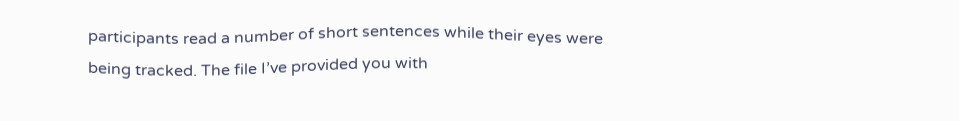participants read a number of short sentences while their eyes were being tracked. The file I’ve provided you with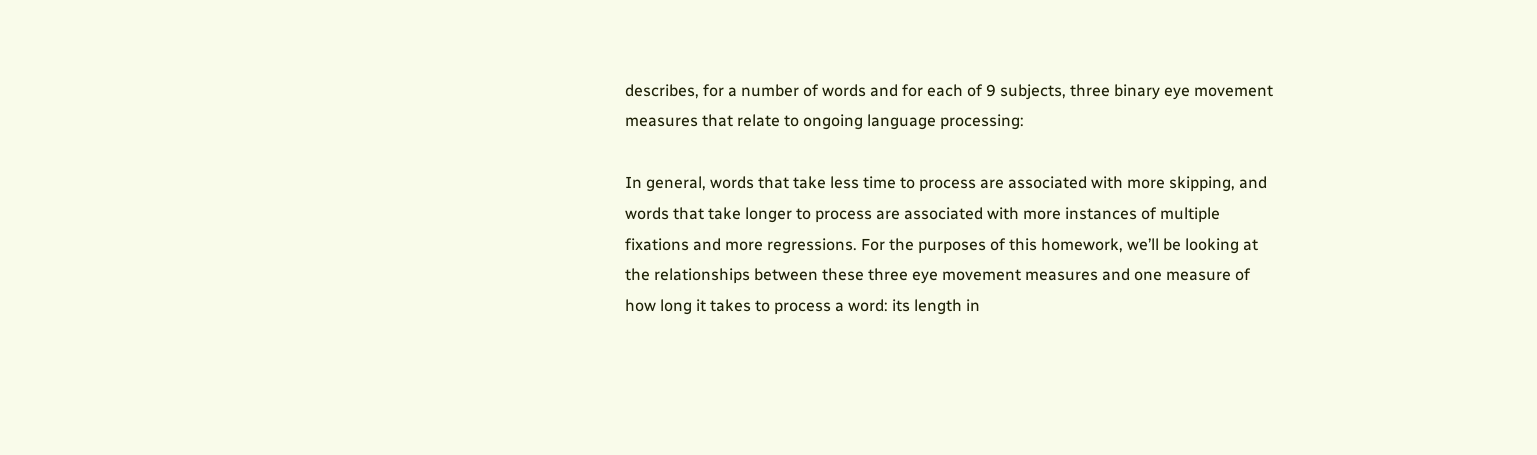describes, for a number of words and for each of 9 subjects, three binary eye movement measures that relate to ongoing language processing:

In general, words that take less time to process are associated with more skipping, and words that take longer to process are associated with more instances of multiple fixations and more regressions. For the purposes of this homework, we’ll be looking at the relationships between these three eye movement measures and one measure of how long it takes to process a word: its length in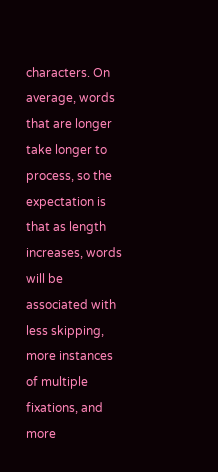characters. On average, words that are longer take longer to process, so the expectation is that as length increases, words will be associated with less skipping, more instances of multiple fixations, and more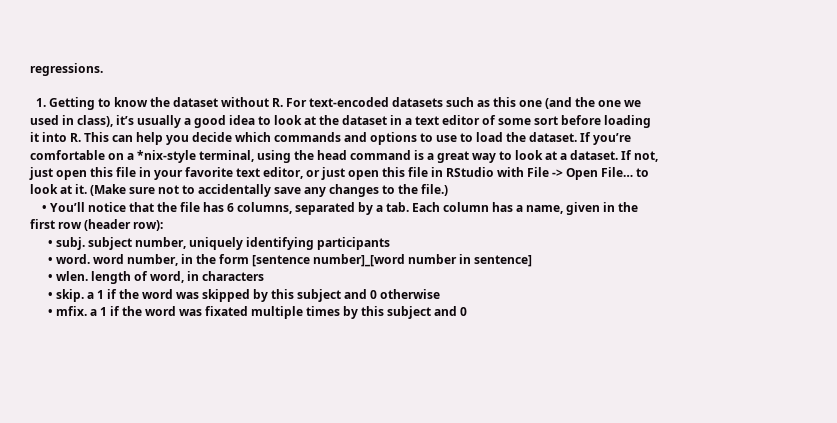regressions.

  1. Getting to know the dataset without R. For text-encoded datasets such as this one (and the one we used in class), it’s usually a good idea to look at the dataset in a text editor of some sort before loading it into R. This can help you decide which commands and options to use to load the dataset. If you’re comfortable on a *nix-style terminal, using the head command is a great way to look at a dataset. If not, just open this file in your favorite text editor, or just open this file in RStudio with File -> Open File… to look at it. (Make sure not to accidentally save any changes to the file.)
    • You’ll notice that the file has 6 columns, separated by a tab. Each column has a name, given in the first row (header row):
      • subj. subject number, uniquely identifying participants
      • word. word number, in the form [sentence number]_[word number in sentence]
      • wlen. length of word, in characters
      • skip. a 1 if the word was skipped by this subject and 0 otherwise
      • mfix. a 1 if the word was fixated multiple times by this subject and 0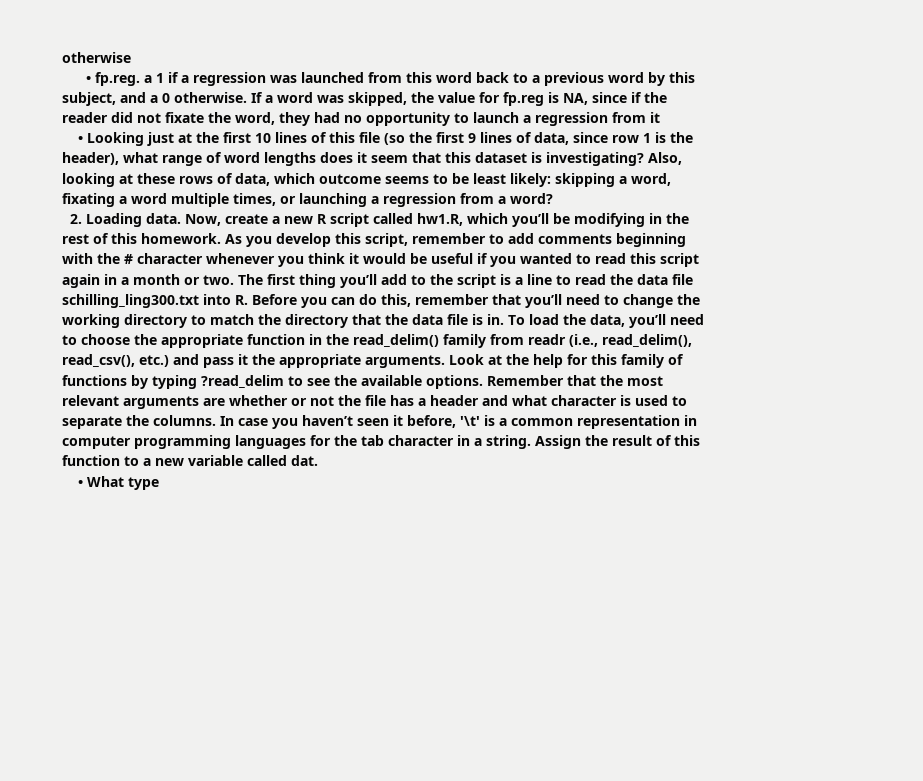otherwise
      • fp.reg. a 1 if a regression was launched from this word back to a previous word by this subject, and a 0 otherwise. If a word was skipped, the value for fp.reg is NA, since if the reader did not fixate the word, they had no opportunity to launch a regression from it
    • Looking just at the first 10 lines of this file (so the first 9 lines of data, since row 1 is the header), what range of word lengths does it seem that this dataset is investigating? Also, looking at these rows of data, which outcome seems to be least likely: skipping a word, fixating a word multiple times, or launching a regression from a word?
  2. Loading data. Now, create a new R script called hw1.R, which you’ll be modifying in the rest of this homework. As you develop this script, remember to add comments beginning with the # character whenever you think it would be useful if you wanted to read this script again in a month or two. The first thing you’ll add to the script is a line to read the data file schilling_ling300.txt into R. Before you can do this, remember that you’ll need to change the working directory to match the directory that the data file is in. To load the data, you’ll need to choose the appropriate function in the read_delim() family from readr (i.e., read_delim(), read_csv(), etc.) and pass it the appropriate arguments. Look at the help for this family of functions by typing ?read_delim to see the available options. Remember that the most relevant arguments are whether or not the file has a header and what character is used to separate the columns. In case you haven’t seen it before, '\t' is a common representation in computer programming languages for the tab character in a string. Assign the result of this function to a new variable called dat.
    • What type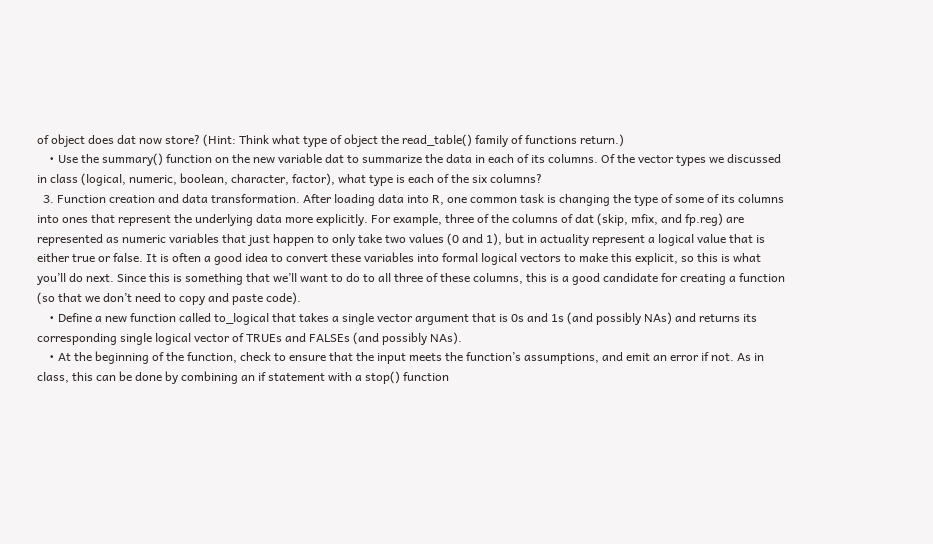of object does dat now store? (Hint: Think what type of object the read_table() family of functions return.)
    • Use the summary() function on the new variable dat to summarize the data in each of its columns. Of the vector types we discussed in class (logical, numeric, boolean, character, factor), what type is each of the six columns?
  3. Function creation and data transformation. After loading data into R, one common task is changing the type of some of its columns into ones that represent the underlying data more explicitly. For example, three of the columns of dat (skip, mfix, and fp.reg) are represented as numeric variables that just happen to only take two values (0 and 1), but in actuality represent a logical value that is either true or false. It is often a good idea to convert these variables into formal logical vectors to make this explicit, so this is what you’ll do next. Since this is something that we’ll want to do to all three of these columns, this is a good candidate for creating a function (so that we don’t need to copy and paste code).
    • Define a new function called to_logical that takes a single vector argument that is 0s and 1s (and possibly NAs) and returns its corresponding single logical vector of TRUEs and FALSEs (and possibly NAs).
    • At the beginning of the function, check to ensure that the input meets the function’s assumptions, and emit an error if not. As in class, this can be done by combining an if statement with a stop() function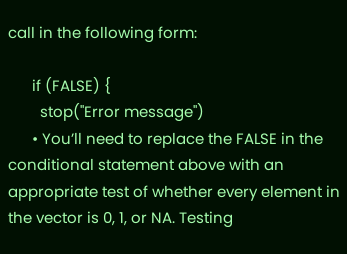call in the following form:

      if (FALSE) {
        stop("Error message")
      • You’ll need to replace the FALSE in the conditional statement above with an appropriate test of whether every element in the vector is 0, 1, or NA. Testing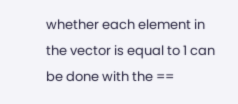whether each element in the vector is equal to 1 can be done with the ==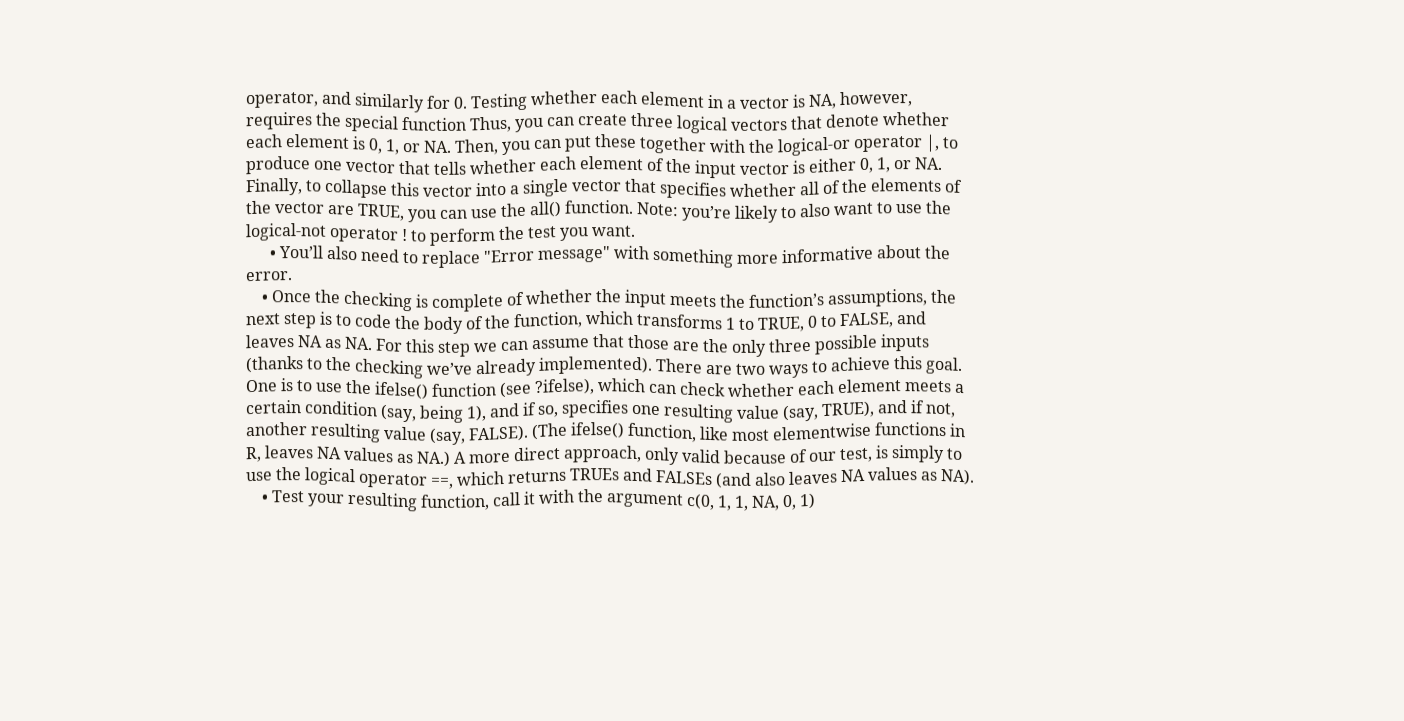operator, and similarly for 0. Testing whether each element in a vector is NA, however, requires the special function Thus, you can create three logical vectors that denote whether each element is 0, 1, or NA. Then, you can put these together with the logical-or operator |, to produce one vector that tells whether each element of the input vector is either 0, 1, or NA. Finally, to collapse this vector into a single vector that specifies whether all of the elements of the vector are TRUE, you can use the all() function. Note: you’re likely to also want to use the logical-not operator ! to perform the test you want.
      • You’ll also need to replace "Error message" with something more informative about the error.
    • Once the checking is complete of whether the input meets the function’s assumptions, the next step is to code the body of the function, which transforms 1 to TRUE, 0 to FALSE, and leaves NA as NA. For this step we can assume that those are the only three possible inputs (thanks to the checking we’ve already implemented). There are two ways to achieve this goal. One is to use the ifelse() function (see ?ifelse), which can check whether each element meets a certain condition (say, being 1), and if so, specifies one resulting value (say, TRUE), and if not, another resulting value (say, FALSE). (The ifelse() function, like most elementwise functions in R, leaves NA values as NA.) A more direct approach, only valid because of our test, is simply to use the logical operator ==, which returns TRUEs and FALSEs (and also leaves NA values as NA).
    • Test your resulting function, call it with the argument c(0, 1, 1, NA, 0, 1)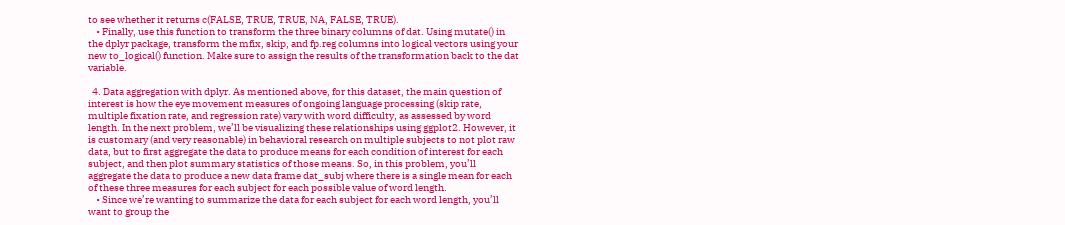to see whether it returns c(FALSE, TRUE, TRUE, NA, FALSE, TRUE).
    • Finally, use this function to transform the three binary columns of dat. Using mutate() in the dplyr package, transform the mfix, skip, and fp.reg columns into logical vectors using your new to_logical() function. Make sure to assign the results of the transformation back to the dat variable.

  4. Data aggregation with dplyr. As mentioned above, for this dataset, the main question of interest is how the eye movement measures of ongoing language processing (skip rate, multiple fixation rate, and regression rate) vary with word difficulty, as assessed by word length. In the next problem, we’ll be visualizing these relationships using ggplot2. However, it is customary (and very reasonable) in behavioral research on multiple subjects to not plot raw data, but to first aggregate the data to produce means for each condition of interest for each subject, and then plot summary statistics of those means. So, in this problem, you’ll aggregate the data to produce a new data frame dat_subj where there is a single mean for each of these three measures for each subject for each possible value of word length.
    • Since we’re wanting to summarize the data for each subject for each word length, you’ll want to group the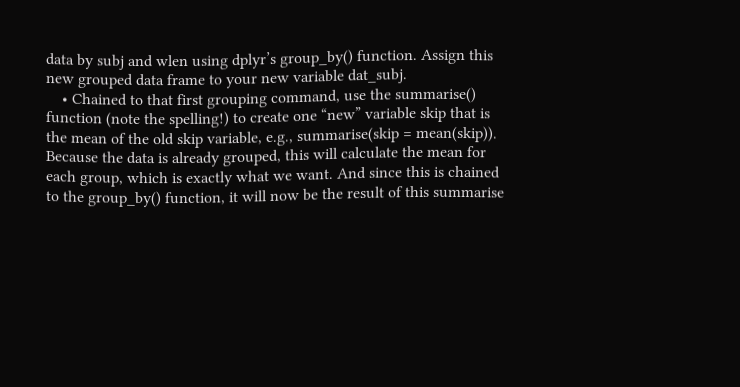data by subj and wlen using dplyr’s group_by() function. Assign this new grouped data frame to your new variable dat_subj.
    • Chained to that first grouping command, use the summarise() function (note the spelling!) to create one “new” variable skip that is the mean of the old skip variable, e.g., summarise(skip = mean(skip)). Because the data is already grouped, this will calculate the mean for each group, which is exactly what we want. And since this is chained to the group_by() function, it will now be the result of this summarise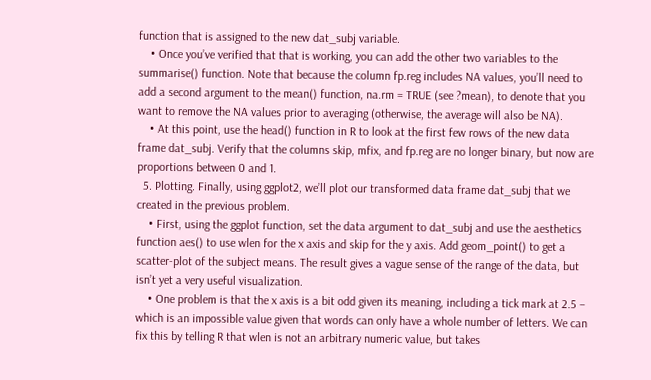function that is assigned to the new dat_subj variable.
    • Once you’ve verified that that is working, you can add the other two variables to the summarise() function. Note that because the column fp.reg includes NA values, you’ll need to add a second argument to the mean() function, na.rm = TRUE (see ?mean), to denote that you want to remove the NA values prior to averaging (otherwise, the average will also be NA).
    • At this point, use the head() function in R to look at the first few rows of the new data frame dat_subj. Verify that the columns skip, mfix, and fp.reg are no longer binary, but now are proportions between 0 and 1.
  5. Plotting. Finally, using ggplot2, we’ll plot our transformed data frame dat_subj that we created in the previous problem.
    • First, using the ggplot function, set the data argument to dat_subj and use the aesthetics function aes() to use wlen for the x axis and skip for the y axis. Add geom_point() to get a scatter-plot of the subject means. The result gives a vague sense of the range of the data, but isn’t yet a very useful visualization.
    • One problem is that the x axis is a bit odd given its meaning, including a tick mark at 2.5 – which is an impossible value given that words can only have a whole number of letters. We can fix this by telling R that wlen is not an arbitrary numeric value, but takes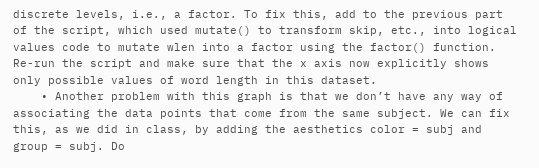discrete levels, i.e., a factor. To fix this, add to the previous part of the script, which used mutate() to transform skip, etc., into logical values code to mutate wlen into a factor using the factor() function. Re-run the script and make sure that the x axis now explicitly shows only possible values of word length in this dataset.
    • Another problem with this graph is that we don’t have any way of associating the data points that come from the same subject. We can fix this, as we did in class, by adding the aesthetics color = subj and group = subj. Do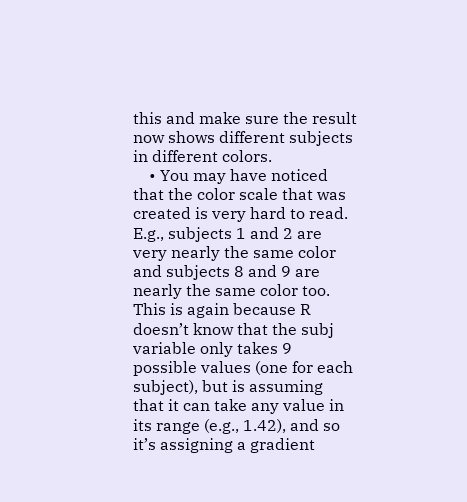this and make sure the result now shows different subjects in different colors.
    • You may have noticed that the color scale that was created is very hard to read. E.g., subjects 1 and 2 are very nearly the same color and subjects 8 and 9 are nearly the same color too. This is again because R doesn’t know that the subj variable only takes 9 possible values (one for each subject), but is assuming that it can take any value in its range (e.g., 1.42), and so it’s assigning a gradient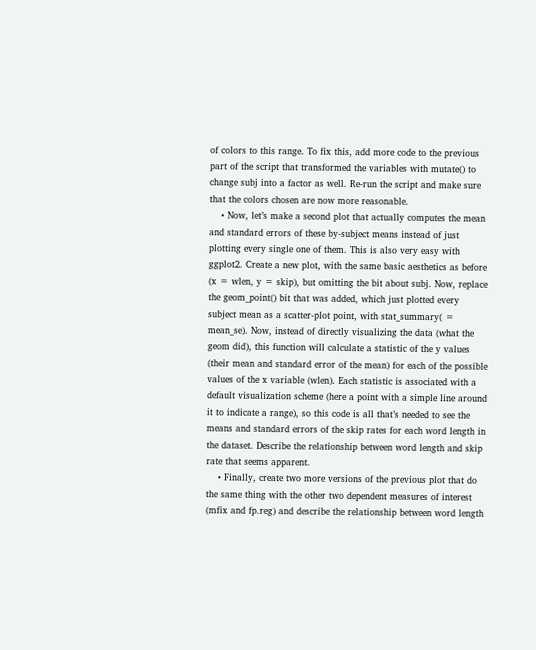of colors to this range. To fix this, add more code to the previous part of the script that transformed the variables with mutate() to change subj into a factor as well. Re-run the script and make sure that the colors chosen are now more reasonable.
    • Now, let’s make a second plot that actually computes the mean and standard errors of these by-subject means instead of just plotting every single one of them. This is also very easy with ggplot2. Create a new plot, with the same basic aesthetics as before (x = wlen, y = skip), but omitting the bit about subj. Now, replace the geom_point() bit that was added, which just plotted every subject mean as a scatter-plot point, with stat_summary( = mean_se). Now, instead of directly visualizing the data (what the geom did), this function will calculate a statistic of the y values (their mean and standard error of the mean) for each of the possible values of the x variable (wlen). Each statistic is associated with a default visualization scheme (here a point with a simple line around it to indicate a range), so this code is all that’s needed to see the means and standard errors of the skip rates for each word length in the dataset. Describe the relationship between word length and skip rate that seems apparent.
    • Finally, create two more versions of the previous plot that do the same thing with the other two dependent measures of interest (mfix and fp.reg) and describe the relationship between word length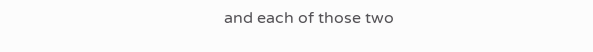and each of those two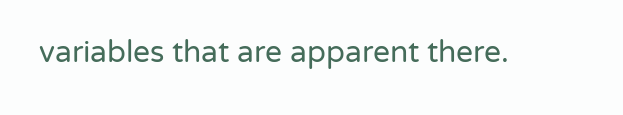variables that are apparent there.